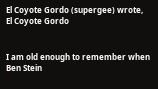El Coyote Gordo (supergee) wrote,
El Coyote Gordo


I am old enough to remember when Ben Stein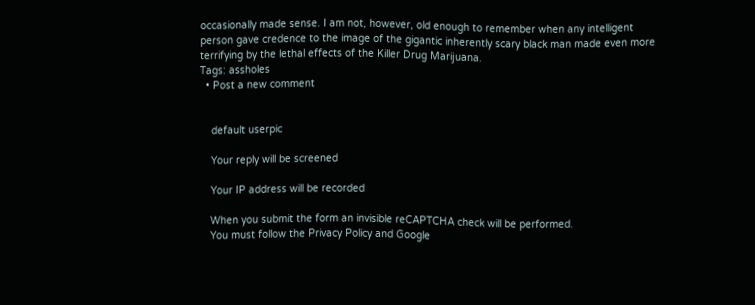occasionally made sense. I am not, however, old enough to remember when any intelligent person gave credence to the image of the gigantic inherently scary black man made even more terrifying by the lethal effects of the Killer Drug Marijuana.
Tags: assholes
  • Post a new comment


    default userpic

    Your reply will be screened

    Your IP address will be recorded

    When you submit the form an invisible reCAPTCHA check will be performed.
    You must follow the Privacy Policy and Google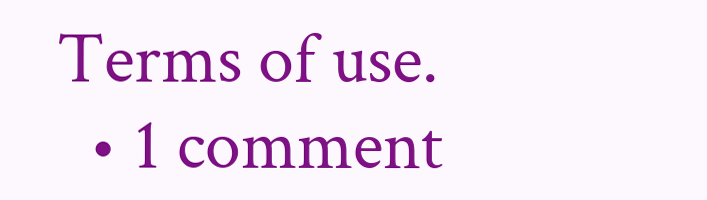Terms of use.
  • 1 comment